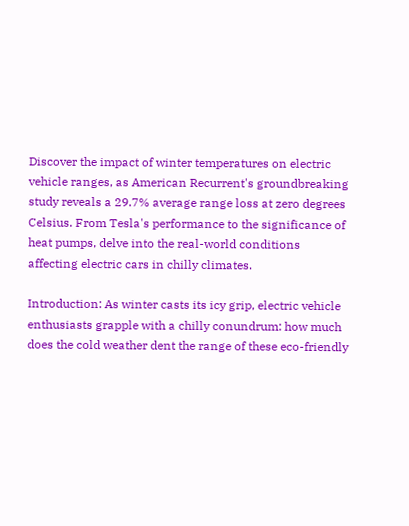Discover the impact of winter temperatures on electric vehicle ranges, as American Recurrent's groundbreaking study reveals a 29.7% average range loss at zero degrees Celsius. From Tesla's performance to the significance of heat pumps, delve into the real-world conditions affecting electric cars in chilly climates.

Introduction: As winter casts its icy grip, electric vehicle enthusiasts grapple with a chilly conundrum: how much does the cold weather dent the range of these eco-friendly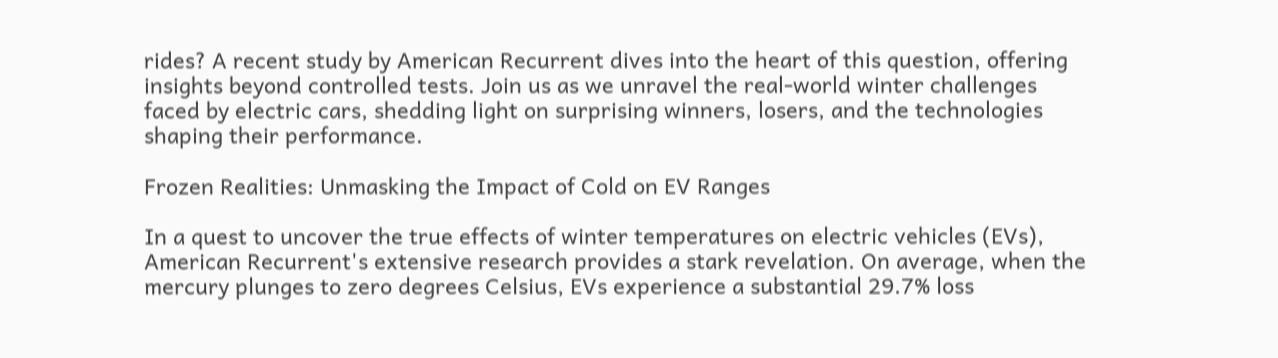rides? A recent study by American Recurrent dives into the heart of this question, offering insights beyond controlled tests. Join us as we unravel the real-world winter challenges faced by electric cars, shedding light on surprising winners, losers, and the technologies shaping their performance.

Frozen Realities: Unmasking the Impact of Cold on EV Ranges

In a quest to uncover the true effects of winter temperatures on electric vehicles (EVs), American Recurrent's extensive research provides a stark revelation. On average, when the mercury plunges to zero degrees Celsius, EVs experience a substantial 29.7% loss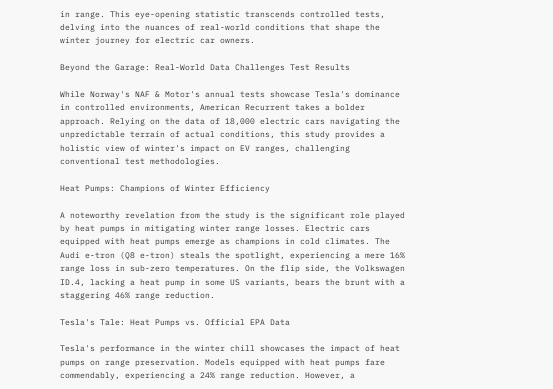in range. This eye-opening statistic transcends controlled tests, delving into the nuances of real-world conditions that shape the winter journey for electric car owners.

Beyond the Garage: Real-World Data Challenges Test Results

While Norway's NAF & Motor's annual tests showcase Tesla's dominance in controlled environments, American Recurrent takes a bolder approach. Relying on the data of 18,000 electric cars navigating the unpredictable terrain of actual conditions, this study provides a holistic view of winter's impact on EV ranges, challenging conventional test methodologies.

Heat Pumps: Champions of Winter Efficiency

A noteworthy revelation from the study is the significant role played by heat pumps in mitigating winter range losses. Electric cars equipped with heat pumps emerge as champions in cold climates. The Audi e-tron (Q8 e-tron) steals the spotlight, experiencing a mere 16% range loss in sub-zero temperatures. On the flip side, the Volkswagen ID.4, lacking a heat pump in some US variants, bears the brunt with a staggering 46% range reduction.

Tesla's Tale: Heat Pumps vs. Official EPA Data

Tesla's performance in the winter chill showcases the impact of heat pumps on range preservation. Models equipped with heat pumps fare commendably, experiencing a 24% range reduction. However, a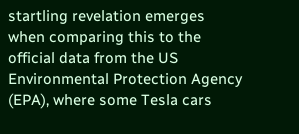startling revelation emerges when comparing this to the official data from the US Environmental Protection Agency (EPA), where some Tesla cars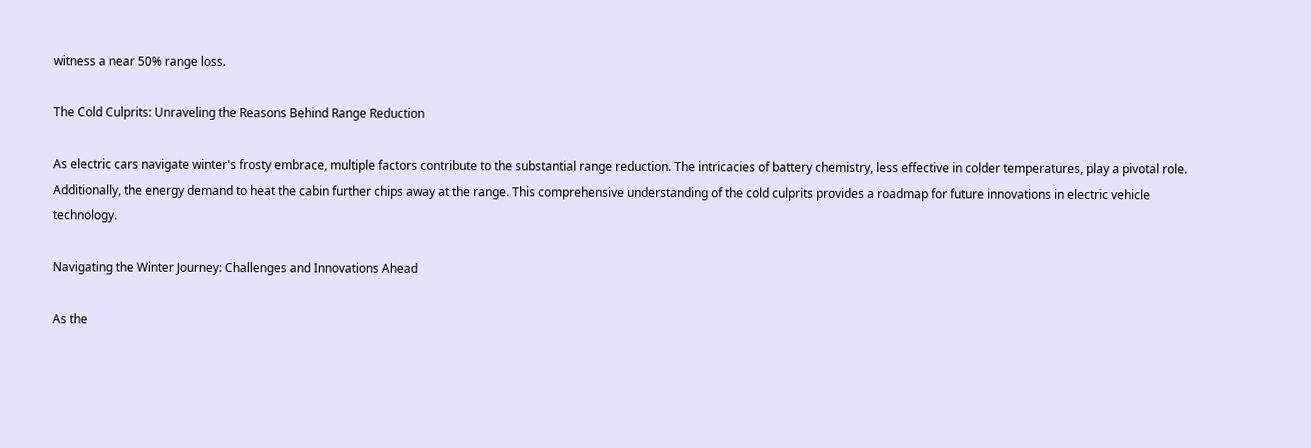witness a near 50% range loss.

The Cold Culprits: Unraveling the Reasons Behind Range Reduction

As electric cars navigate winter's frosty embrace, multiple factors contribute to the substantial range reduction. The intricacies of battery chemistry, less effective in colder temperatures, play a pivotal role. Additionally, the energy demand to heat the cabin further chips away at the range. This comprehensive understanding of the cold culprits provides a roadmap for future innovations in electric vehicle technology.

Navigating the Winter Journey: Challenges and Innovations Ahead

As the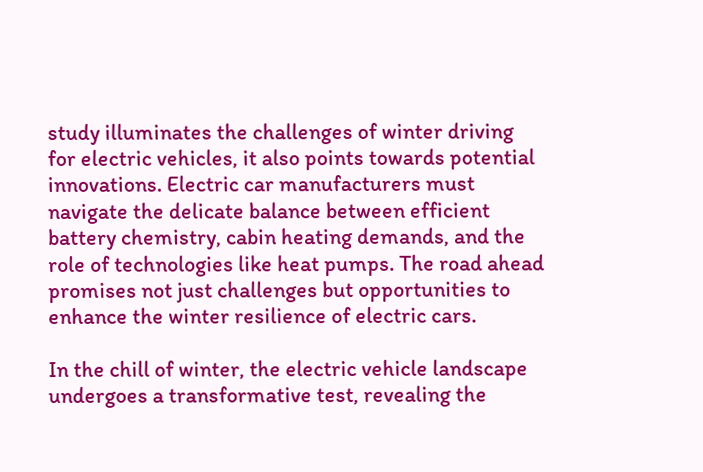study illuminates the challenges of winter driving for electric vehicles, it also points towards potential innovations. Electric car manufacturers must navigate the delicate balance between efficient battery chemistry, cabin heating demands, and the role of technologies like heat pumps. The road ahead promises not just challenges but opportunities to enhance the winter resilience of electric cars.

In the chill of winter, the electric vehicle landscape undergoes a transformative test, revealing the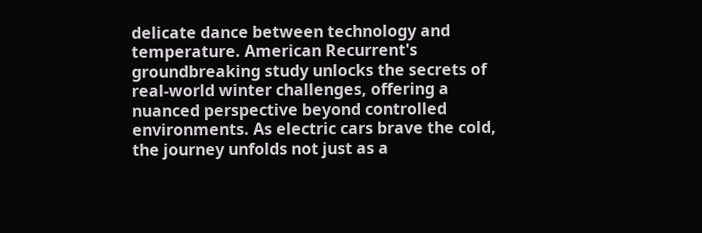delicate dance between technology and temperature. American Recurrent's groundbreaking study unlocks the secrets of real-world winter challenges, offering a nuanced perspective beyond controlled environments. As electric cars brave the cold, the journey unfolds not just as a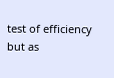test of efficiency but as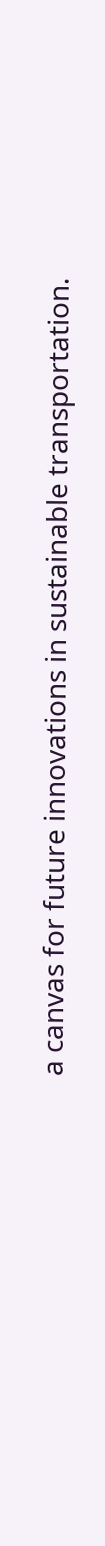a canvas for future innovations in sustainable transportation.